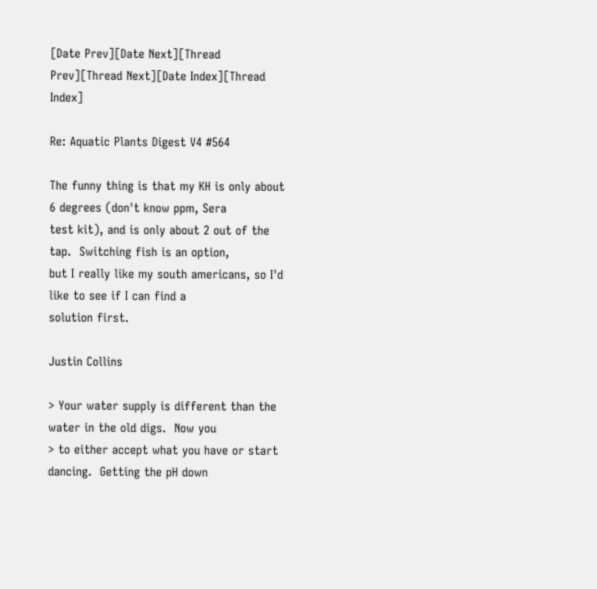[Date Prev][Date Next][Thread Prev][Thread Next][Date Index][Thread Index]

Re: Aquatic Plants Digest V4 #564

The funny thing is that my KH is only about 6 degrees (don't know ppm, Sera
test kit), and is only about 2 out of the tap.  Switching fish is an option,
but I really like my south americans, so I'd like to see if I can find a
solution first.

Justin Collins

> Your water supply is different than the water in the old digs.  Now you
> to either accept what you have or start dancing.  Getting the pH down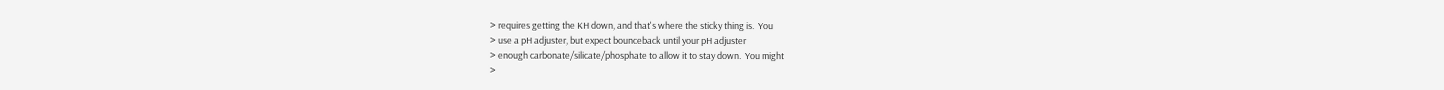> requires getting the KH down, and that's where the sticky thing is.  You
> use a pH adjuster, but expect bounceback until your pH adjuster
> enough carbonate/silicate/phosphate to allow it to stay down.  You might
>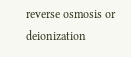reverse osmosis or deionization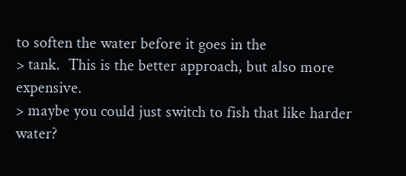to soften the water before it goes in the
> tank.  This is the better approach, but also more expensive.
> maybe you could just switch to fish that like harder water?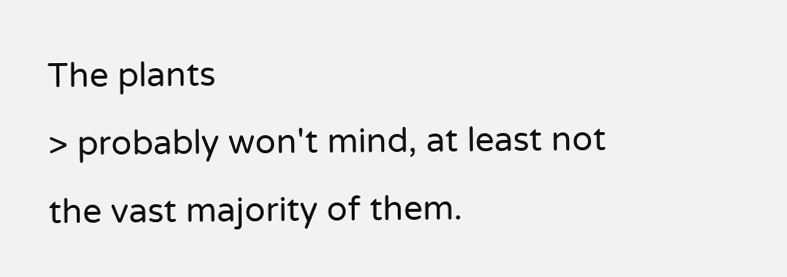The plants
> probably won't mind, at least not the vast majority of them.